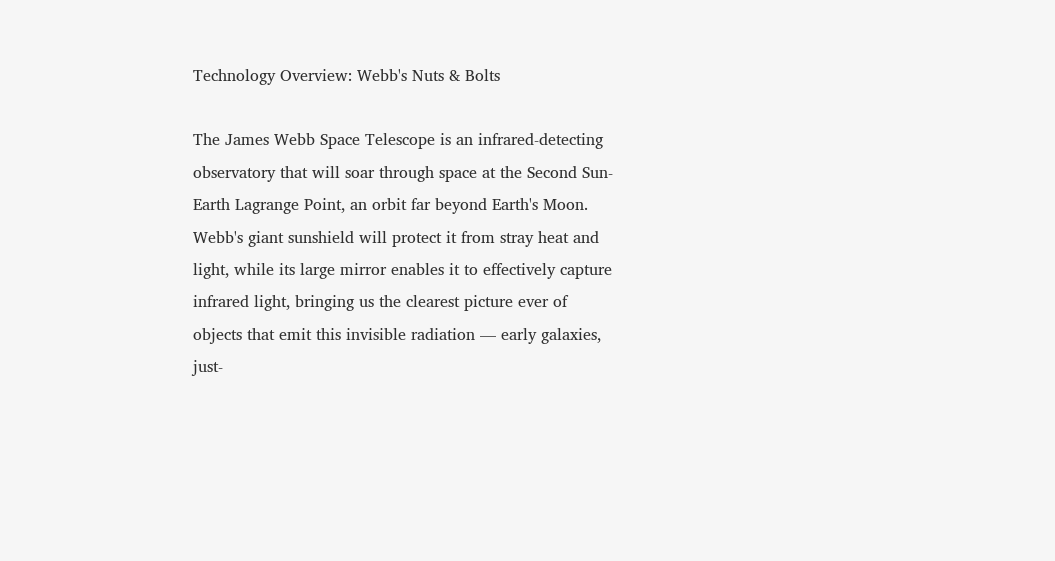Technology Overview: Webb's Nuts & Bolts

The James Webb Space Telescope is an infrared-detecting observatory that will soar through space at the Second Sun-Earth Lagrange Point, an orbit far beyond Earth's Moon. Webb's giant sunshield will protect it from stray heat and light, while its large mirror enables it to effectively capture infrared light, bringing us the clearest picture ever of objects that emit this invisible radiation — early galaxies, just-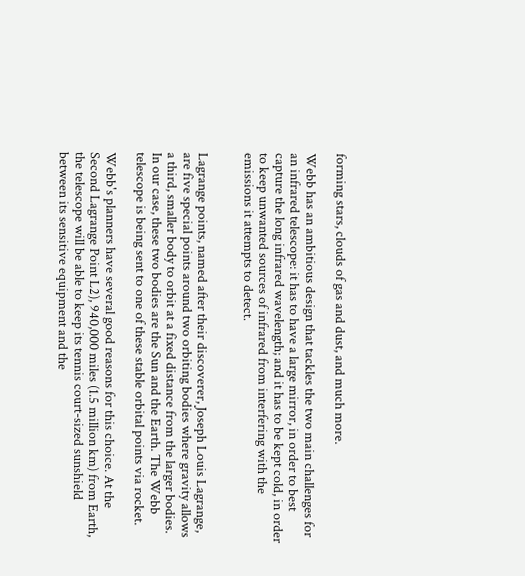forming stars, clouds of gas and dust, and much more.

Webb has an ambitious design that tackles the two main challenges for an infrared telescope: it has to have a large mirror, in order to best capture the long infrared wavelength; and it has to be kept cold, in order to keep unwanted sources of infrared from interfering with the emissions it attempts to detect.


Lagrange points, named after their discoverer, Joseph Louis Lagrange, are five special points around two orbiting bodies where gravity allows a third, smaller body to orbit at a fixed distance from the larger bodies. In our case, these two bodies are the Sun and the Earth. The Webb telescope is being sent to one of these stable orbital points via rocket.

Webb's planners have several good reasons for this choice. At the Second Lagrange Point L2), 940,000 miles (1.5 million km) from Earth, the telescope will be able to keep its tennis court-sized sunshield between its sensitive equipment and the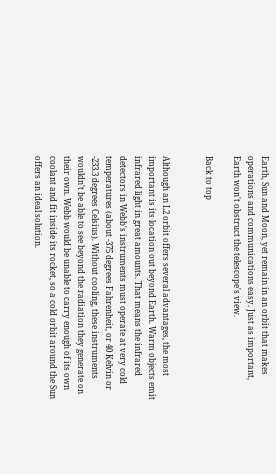Earth, Sun and Moon, yet remain in an orbit that makes operations and communications easy. Just as important, Earth won't obstruct the telescope's view.

Back to top


Although an L2 orbit offers several advantages, the most important is its location out beyond Earth. Warm objects emit infrared light in great amounts. That means the infrared detectors in Webb's instruments must operate at very cold temperatures (about -375 degrees Fahrenheit, or 40 Kelvin or -233.3 degrees Celsius). Without cooling, these instruments wouldn't be able to see beyond the radiation they generate on their own. Webb would be unable to carry enough of its own coolant and fit inside its rocket, so a cold orbit around the Sun offers an ideal solution.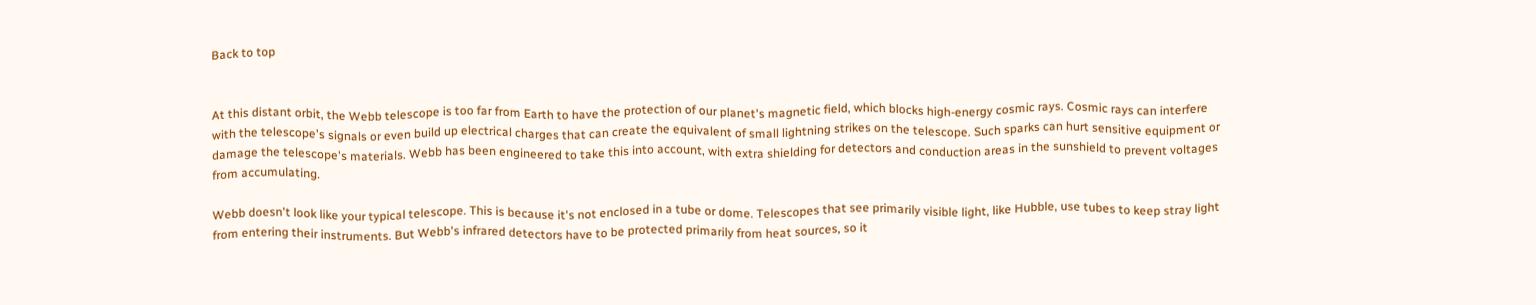Back to top


At this distant orbit, the Webb telescope is too far from Earth to have the protection of our planet's magnetic field, which blocks high-energy cosmic rays. Cosmic rays can interfere with the telescope's signals or even build up electrical charges that can create the equivalent of small lightning strikes on the telescope. Such sparks can hurt sensitive equipment or damage the telescope's materials. Webb has been engineered to take this into account, with extra shielding for detectors and conduction areas in the sunshield to prevent voltages from accumulating.

Webb doesn't look like your typical telescope. This is because it's not enclosed in a tube or dome. Telescopes that see primarily visible light, like Hubble, use tubes to keep stray light from entering their instruments. But Webb's infrared detectors have to be protected primarily from heat sources, so it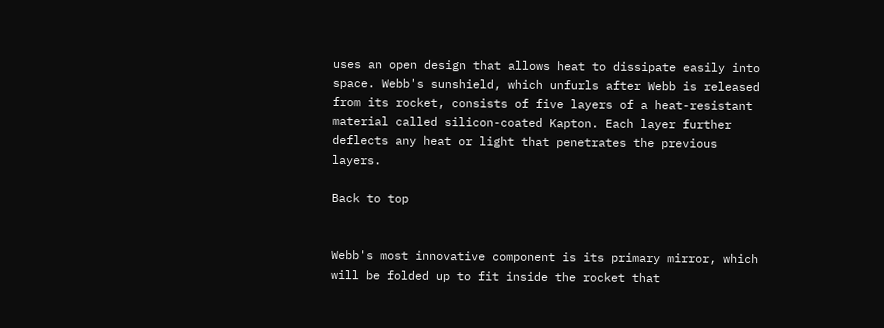uses an open design that allows heat to dissipate easily into space. Webb's sunshield, which unfurls after Webb is released from its rocket, consists of five layers of a heat-resistant material called silicon-coated Kapton. Each layer further deflects any heat or light that penetrates the previous layers.

Back to top


Webb's most innovative component is its primary mirror, which will be folded up to fit inside the rocket that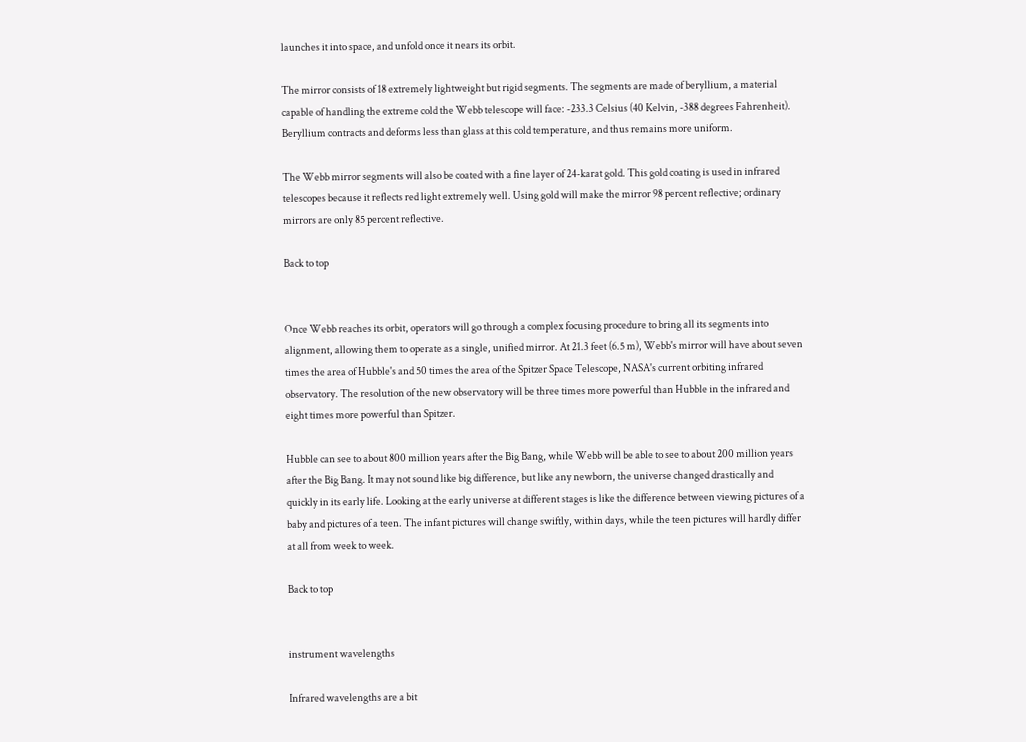launches it into space, and unfold once it nears its orbit.

The mirror consists of 18 extremely lightweight but rigid segments. The segments are made of beryllium, a material capable of handling the extreme cold the Webb telescope will face: -233.3 Celsius (40 Kelvin, -388 degrees Fahrenheit). Beryllium contracts and deforms less than glass at this cold temperature, and thus remains more uniform.

The Webb mirror segments will also be coated with a fine layer of 24-karat gold. This gold coating is used in infrared telescopes because it reflects red light extremely well. Using gold will make the mirror 98 percent reflective; ordinary mirrors are only 85 percent reflective.

Back to top


Once Webb reaches its orbit, operators will go through a complex focusing procedure to bring all its segments into alignment, allowing them to operate as a single, unified mirror. At 21.3 feet (6.5 m), Webb's mirror will have about seven times the area of Hubble's and 50 times the area of the Spitzer Space Telescope, NASA's current orbiting infrared observatory. The resolution of the new observatory will be three times more powerful than Hubble in the infrared and eight times more powerful than Spitzer.

Hubble can see to about 800 million years after the Big Bang, while Webb will be able to see to about 200 million years after the Big Bang. It may not sound like big difference, but like any newborn, the universe changed drastically and quickly in its early life. Looking at the early universe at different stages is like the difference between viewing pictures of a baby and pictures of a teen. The infant pictures will change swiftly, within days, while the teen pictures will hardly differ at all from week to week.

Back to top


instrument wavelengths

Infrared wavelengths are a bit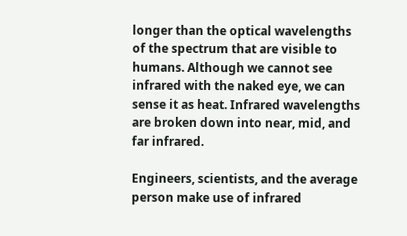longer than the optical wavelengths of the spectrum that are visible to humans. Although we cannot see infrared with the naked eye, we can sense it as heat. Infrared wavelengths are broken down into near, mid, and far infrared.

Engineers, scientists, and the average person make use of infrared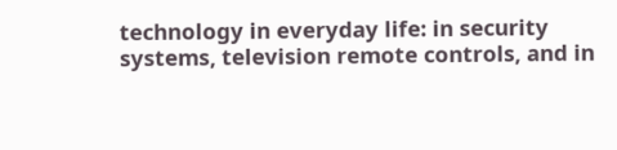technology in everyday life: in security systems, television remote controls, and in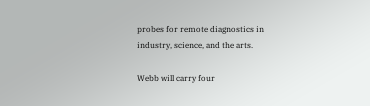probes for remote diagnostics in industry, science, and the arts.

Webb will carry four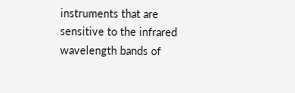instruments that are sensitive to the infrared wavelength bands of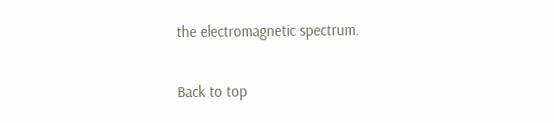the electromagnetic spectrum.

Back to top